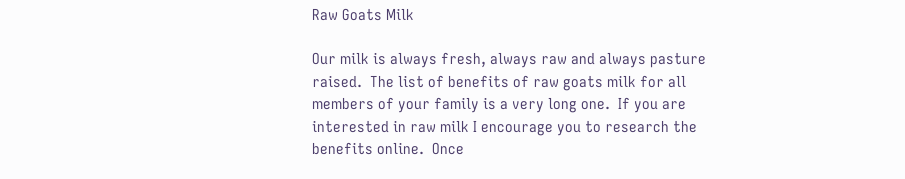Raw Goats Milk

Our milk is always fresh, always raw and always pasture raised.  The list of benefits of raw goats milk for all members of your family is a very long one.  If you are interested in raw milk I encourage you to research the benefits online.  Once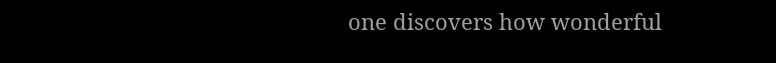one discovers how wonderful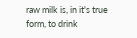raw milk is, in it's true form, to drink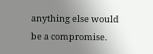anything else would be a compromise.